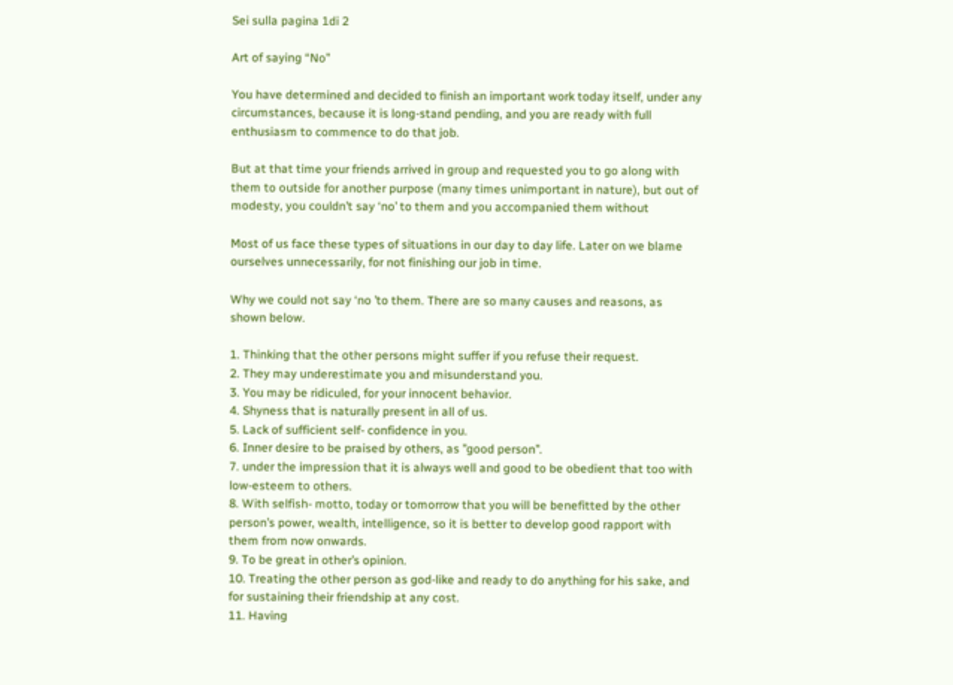Sei sulla pagina 1di 2

Art of saying “No”

You have determined and decided to finish an important work today itself, under any
circumstances, because it is long-stand pending, and you are ready with full
enthusiasm to commence to do that job.

But at that time your friends arrived in group and requested you to go along with
them to outside for another purpose (many times unimportant in nature), but out of
modesty, you couldn’t say ‘no’ to them and you accompanied them without

Most of us face these types of situations in our day to day life. Later on we blame
ourselves unnecessarily, for not finishing our job in time.

Why we could not say ‘no ’to them. There are so many causes and reasons, as
shown below.

1. Thinking that the other persons might suffer if you refuse their request.
2. They may underestimate you and misunderstand you.
3. You may be ridiculed, for your innocent behavior.
4. Shyness that is naturally present in all of us.
5. Lack of sufficient self- confidence in you.
6. Inner desire to be praised by others, as ’’good person’’.
7. under the impression that it is always well and good to be obedient that too with
low-esteem to others.
8. With selfish- motto, today or tomorrow that you will be benefitted by the other
person’s power, wealth, intelligence, so it is better to develop good rapport with
them from now onwards.
9. To be great in other’s opinion.
10. Treating the other person as god-like and ready to do anything for his sake, and
for sustaining their friendship at any cost.
11. Having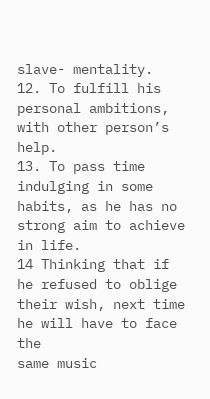slave- mentality.
12. To fulfill his personal ambitions, with other person’s help.
13. To pass time indulging in some habits, as he has no strong aim to achieve in life.
14 Thinking that if he refused to oblige their wish, next time he will have to face the
same music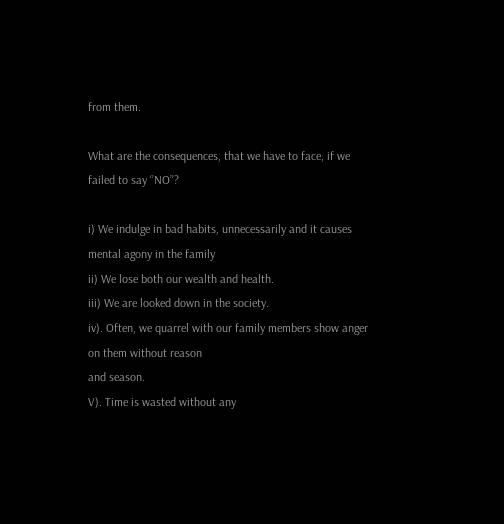from them.

What are the consequences, that we have to face, if we failed to say ‘’NO’’?

i) We indulge in bad habits, unnecessarily and it causes mental agony in the family
ii) We lose both our wealth and health.
iii) We are looked down in the society.
iv). Often, we quarrel with our family members show anger on them without reason
and season.
V). Time is wasted without any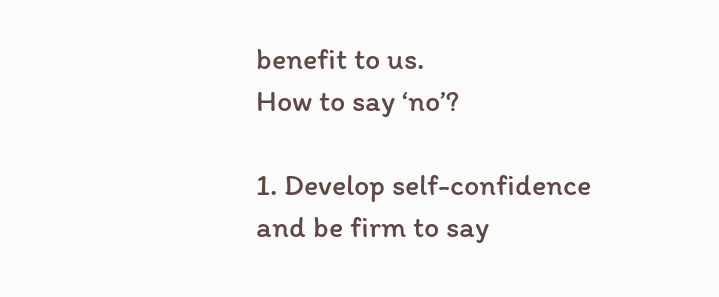benefit to us.
How to say ‘no’?

1. Develop self-confidence and be firm to say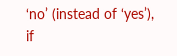‘no’ (instead of ‘yes’), if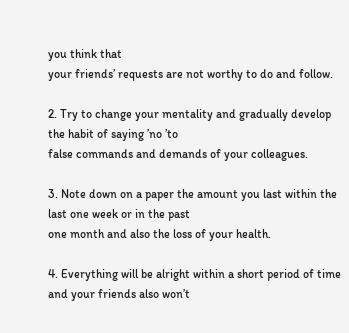you think that
your friends’ requests are not worthy to do and follow.

2. Try to change your mentality and gradually develop the habit of saying ’no ’to
false commands and demands of your colleagues.

3. Note down on a paper the amount you last within the last one week or in the past
one month and also the loss of your health.

4. Everything will be alright within a short period of time and your friends also won’t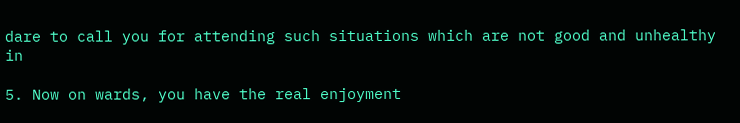dare to call you for attending such situations which are not good and unhealthy in

5. Now on wards, you have the real enjoyment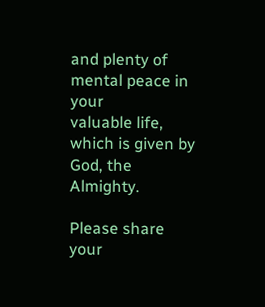and plenty of mental peace in your
valuable life, which is given by God, the Almighty.

Please share your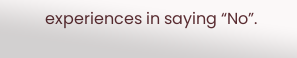experiences in saying “No”.